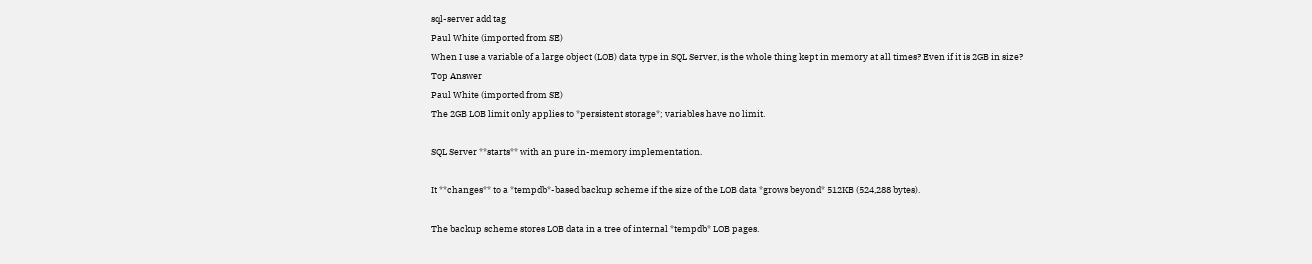sql-server add tag
Paul White (imported from SE)
When I use a variable of a large object (LOB) data type in SQL Server, is the whole thing kept in memory at all times? Even if it is 2GB in size?
Top Answer
Paul White (imported from SE)
The 2GB LOB limit only applies to *persistent storage*; variables have no limit.

SQL Server **starts** with an pure in-memory implementation.

It **changes** to a *tempdb*-based backup scheme if the size of the LOB data *grows beyond* 512KB (524,288 bytes).

The backup scheme stores LOB data in a tree of internal *tempdb* LOB pages.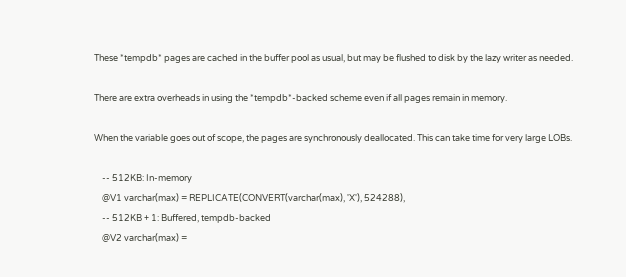These *tempdb* pages are cached in the buffer pool as usual, but may be flushed to disk by the lazy writer as needed.

There are extra overheads in using the *tempdb*-backed scheme even if all pages remain in memory.

When the variable goes out of scope, the pages are synchronously deallocated. This can take time for very large LOBs.

    -- 512KB: In-memory
    @V1 varchar(max) = REPLICATE(CONVERT(varchar(max), 'X'), 524288),
    -- 512KB + 1: Buffered, tempdb-backed
    @V2 varchar(max) =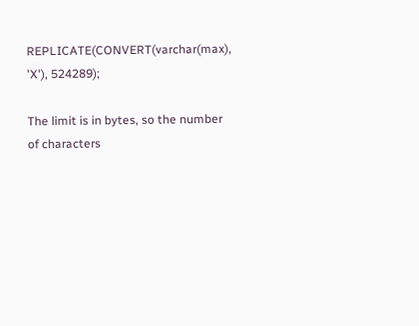REPLICATE(CONVERT(varchar(max), 'X'), 524289);

The limit is in bytes, so the number of characters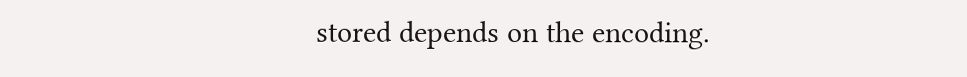stored depends on the encoding.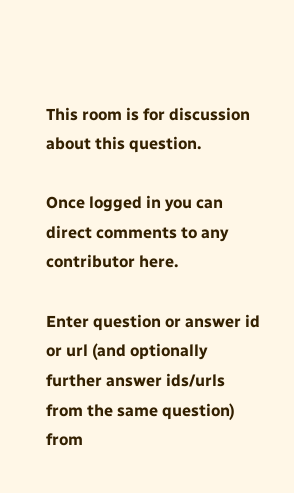This room is for discussion about this question.

Once logged in you can direct comments to any contributor here.

Enter question or answer id or url (and optionally further answer ids/urls from the same question) from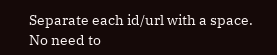Separate each id/url with a space. No need to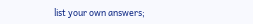list your own answers;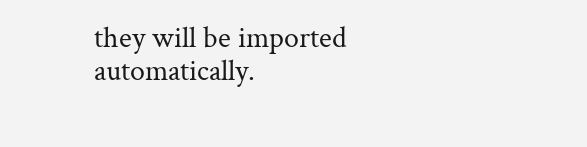they will be imported automatically.